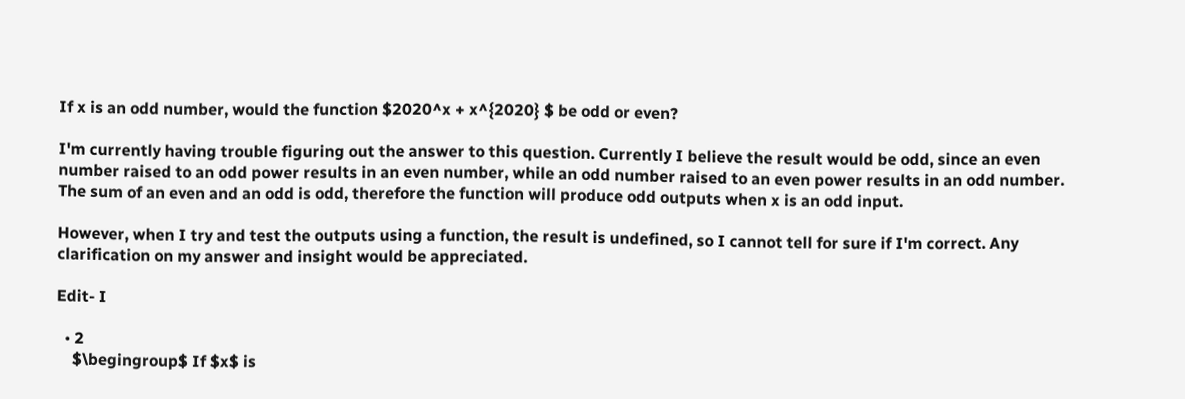If x is an odd number, would the function $2020^x + x^{2020} $ be odd or even?

I'm currently having trouble figuring out the answer to this question. Currently I believe the result would be odd, since an even number raised to an odd power results in an even number, while an odd number raised to an even power results in an odd number. The sum of an even and an odd is odd, therefore the function will produce odd outputs when x is an odd input.

However, when I try and test the outputs using a function, the result is undefined, so I cannot tell for sure if I'm correct. Any clarification on my answer and insight would be appreciated.

Edit- I

  • 2
    $\begingroup$ If $x$ is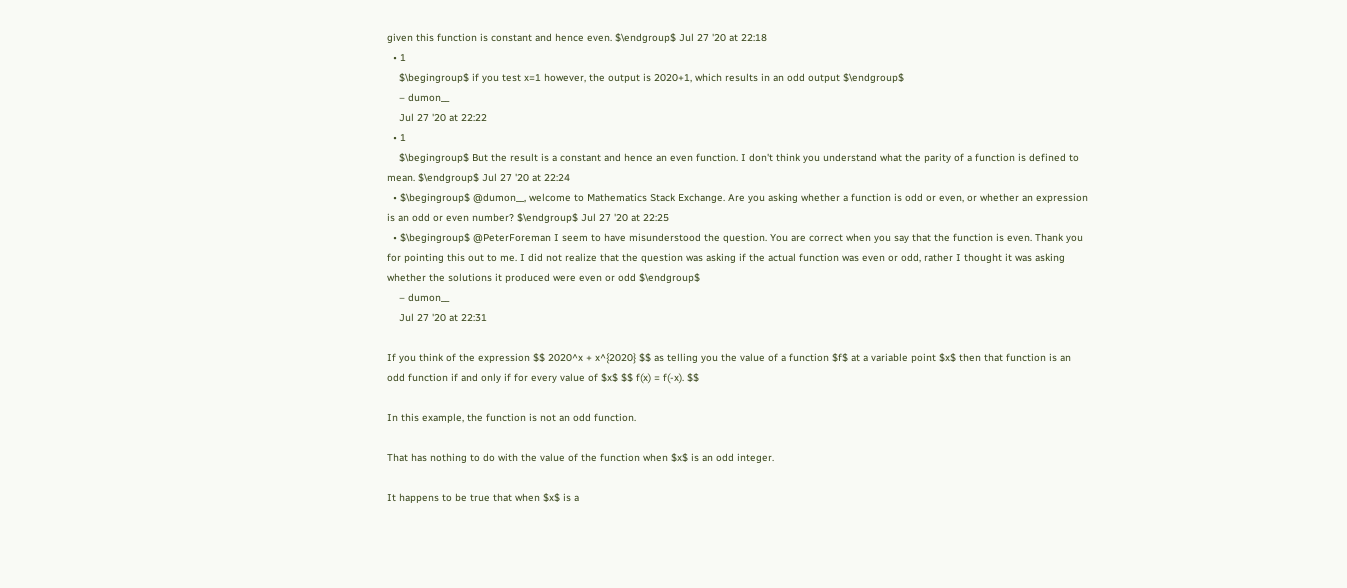given this function is constant and hence even. $\endgroup$ Jul 27 '20 at 22:18
  • 1
    $\begingroup$ if you test x=1 however, the output is 2020+1, which results in an odd output $\endgroup$
    – dumon__
    Jul 27 '20 at 22:22
  • 1
    $\begingroup$ But the result is a constant and hence an even function. I don't think you understand what the parity of a function is defined to mean. $\endgroup$ Jul 27 '20 at 22:24
  • $\begingroup$ @dumon__, welcome to Mathematics Stack Exchange. Are you asking whether a function is odd or even, or whether an expression is an odd or even number? $\endgroup$ Jul 27 '20 at 22:25
  • $\begingroup$ @PeterForeman I seem to have misunderstood the question. You are correct when you say that the function is even. Thank you for pointing this out to me. I did not realize that the question was asking if the actual function was even or odd, rather I thought it was asking whether the solutions it produced were even or odd $\endgroup$
    – dumon__
    Jul 27 '20 at 22:31

If you think of the expression $$ 2020^x + x^{2020} $$ as telling you the value of a function $f$ at a variable point $x$ then that function is an odd function if and only if for every value of $x$ $$ f(x) = f(-x). $$

In this example, the function is not an odd function.

That has nothing to do with the value of the function when $x$ is an odd integer.

It happens to be true that when $x$ is a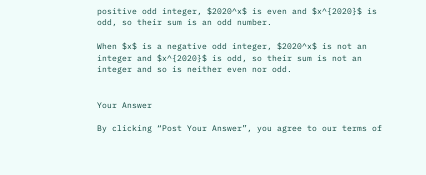positive odd integer, $2020^x$ is even and $x^{2020}$ is odd, so their sum is an odd number.

When $x$ is a negative odd integer, $2020^x$ is not an integer and $x^{2020}$ is odd, so their sum is not an integer and so is neither even nor odd.


Your Answer

By clicking “Post Your Answer”, you agree to our terms of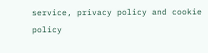service, privacy policy and cookie policy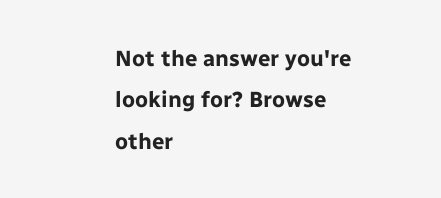Not the answer you're looking for? Browse other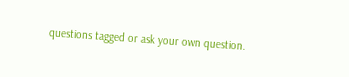questions tagged or ask your own question.